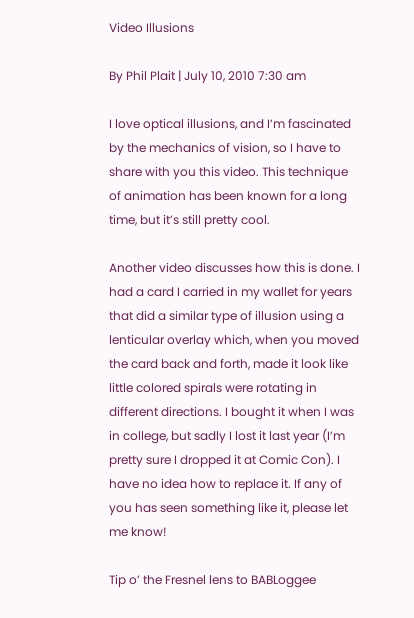Video Illusions

By Phil Plait | July 10, 2010 7:30 am

I love optical illusions, and I’m fascinated by the mechanics of vision, so I have to share with you this video. This technique of animation has been known for a long time, but it’s still pretty cool.

Another video discusses how this is done. I had a card I carried in my wallet for years that did a similar type of illusion using a lenticular overlay which, when you moved the card back and forth, made it look like little colored spirals were rotating in different directions. I bought it when I was in college, but sadly I lost it last year (I’m pretty sure I dropped it at Comic Con). I have no idea how to replace it. If any of you has seen something like it, please let me know!

Tip o’ the Fresnel lens to BABLoggee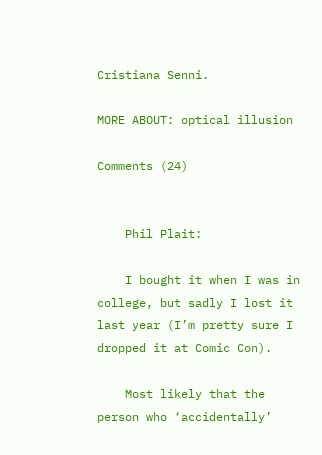Cristiana Senni.

MORE ABOUT: optical illusion

Comments (24)


    Phil Plait:

    I bought it when I was in college, but sadly I lost it last year (I’m pretty sure I dropped it at Comic Con).

    Most likely that the person who ‘accidentally’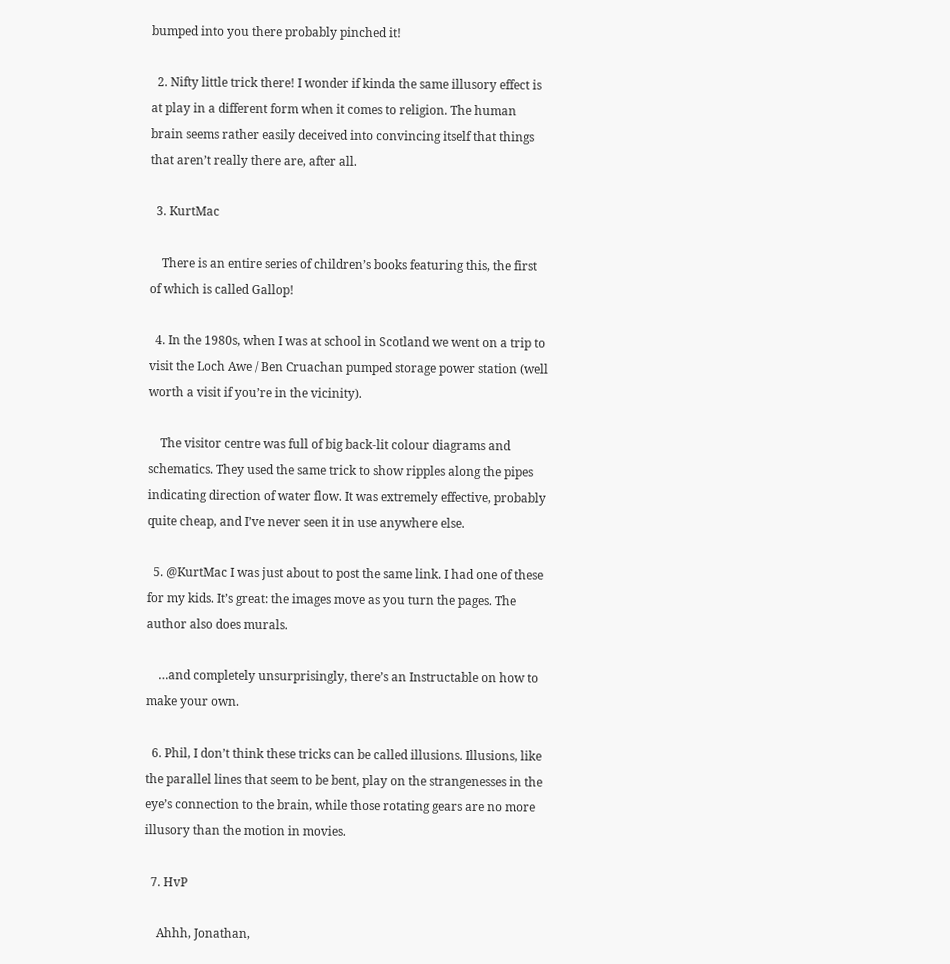bumped into you there probably pinched it!

  2. Nifty little trick there! I wonder if kinda the same illusory effect is at play in a different form when it comes to religion. The human brain seems rather easily deceived into convincing itself that things that aren’t really there are, after all.

  3. KurtMac

    There is an entire series of children’s books featuring this, the first of which is called Gallop!

  4. In the 1980s, when I was at school in Scotland we went on a trip to visit the Loch Awe / Ben Cruachan pumped storage power station (well worth a visit if you’re in the vicinity).

    The visitor centre was full of big back-lit colour diagrams and schematics. They used the same trick to show ripples along the pipes indicating direction of water flow. It was extremely effective, probably quite cheap, and I’ve never seen it in use anywhere else.

  5. @KurtMac I was just about to post the same link. I had one of these for my kids. It’s great: the images move as you turn the pages. The author also does murals.

    …and completely unsurprisingly, there’s an Instructable on how to make your own.

  6. Phil, I don’t think these tricks can be called illusions. Illusions, like the parallel lines that seem to be bent, play on the strangenesses in the eye’s connection to the brain, while those rotating gears are no more illusory than the motion in movies.

  7. HvP

    Ahhh, Jonathan,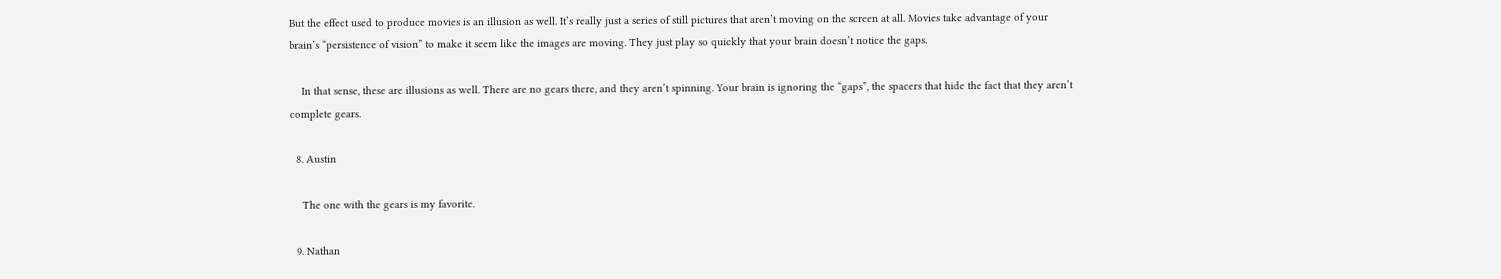But the effect used to produce movies is an illusion as well. It’s really just a series of still pictures that aren’t moving on the screen at all. Movies take advantage of your brain’s “persistence of vision” to make it seem like the images are moving. They just play so quickly that your brain doesn’t notice the gaps.

    In that sense, these are illusions as well. There are no gears there, and they aren’t spinning. Your brain is ignoring the “gaps”, the spacers that hide the fact that they aren’t complete gears.

  8. Austin

    The one with the gears is my favorite.

  9. Nathan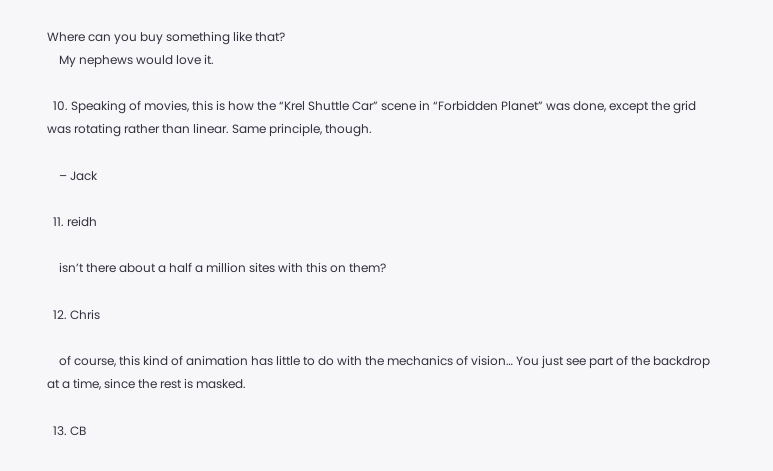Where can you buy something like that?
    My nephews would love it.

  10. Speaking of movies, this is how the “Krel Shuttle Car” scene in “Forbidden Planet” was done, except the grid was rotating rather than linear. Same principle, though.

    – Jack

  11. reidh

    isn’t there about a half a million sites with this on them?

  12. Chris

    of course, this kind of animation has little to do with the mechanics of vision… You just see part of the backdrop at a time, since the rest is masked.

  13. CB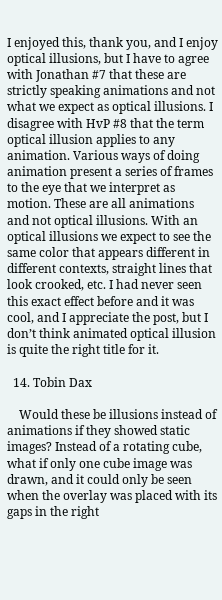I enjoyed this, thank you, and I enjoy optical illusions, but I have to agree with Jonathan #7 that these are strictly speaking animations and not what we expect as optical illusions. I disagree with HvP #8 that the term optical illusion applies to any animation. Various ways of doing animation present a series of frames to the eye that we interpret as motion. These are all animations and not optical illusions. With an optical illusions we expect to see the same color that appears different in different contexts, straight lines that look crooked, etc. I had never seen this exact effect before and it was cool, and I appreciate the post, but I don’t think animated optical illusion is quite the right title for it.

  14. Tobin Dax

    Would these be illusions instead of animations if they showed static images? Instead of a rotating cube, what if only one cube image was drawn, and it could only be seen when the overlay was placed with its gaps in the right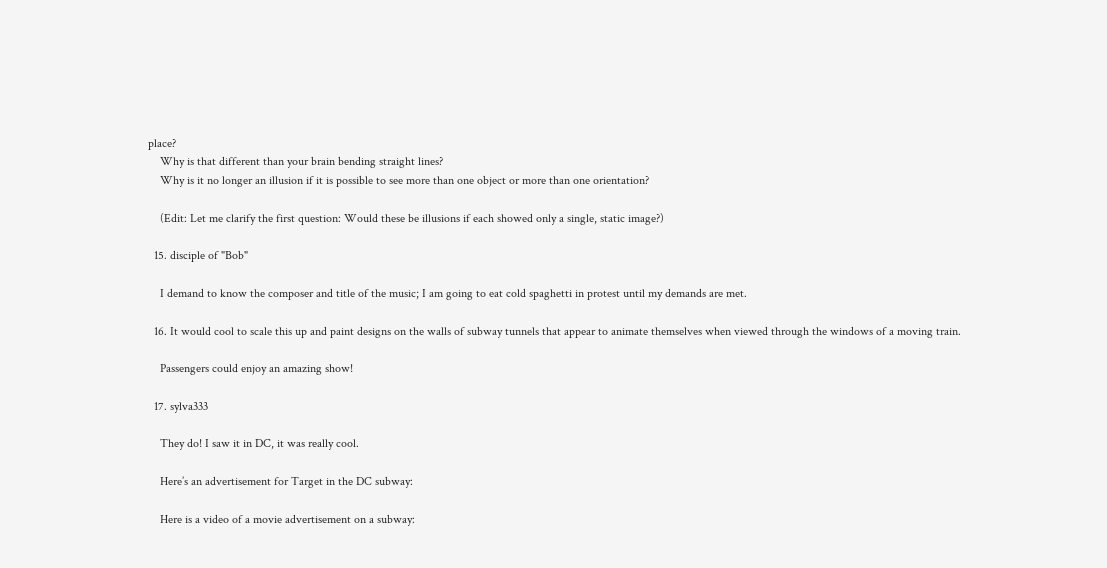place?
    Why is that different than your brain bending straight lines?
    Why is it no longer an illusion if it is possible to see more than one object or more than one orientation?

    (Edit: Let me clarify the first question: Would these be illusions if each showed only a single, static image?)

  15. disciple of "Bob"

    I demand to know the composer and title of the music; I am going to eat cold spaghetti in protest until my demands are met.

  16. It would cool to scale this up and paint designs on the walls of subway tunnels that appear to animate themselves when viewed through the windows of a moving train.

    Passengers could enjoy an amazing show!

  17. sylva333

    They do! I saw it in DC, it was really cool.

    Here’s an advertisement for Target in the DC subway:

    Here is a video of a movie advertisement on a subway: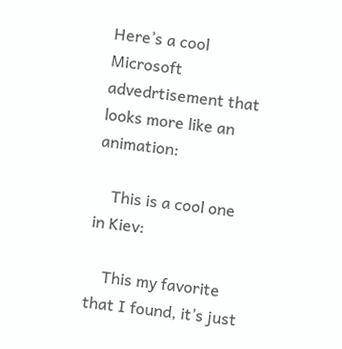Here’s a cool Microsoft advedrtisement that looks more like an animation:

    This is a cool one in Kiev:

    This my favorite that I found, it’s just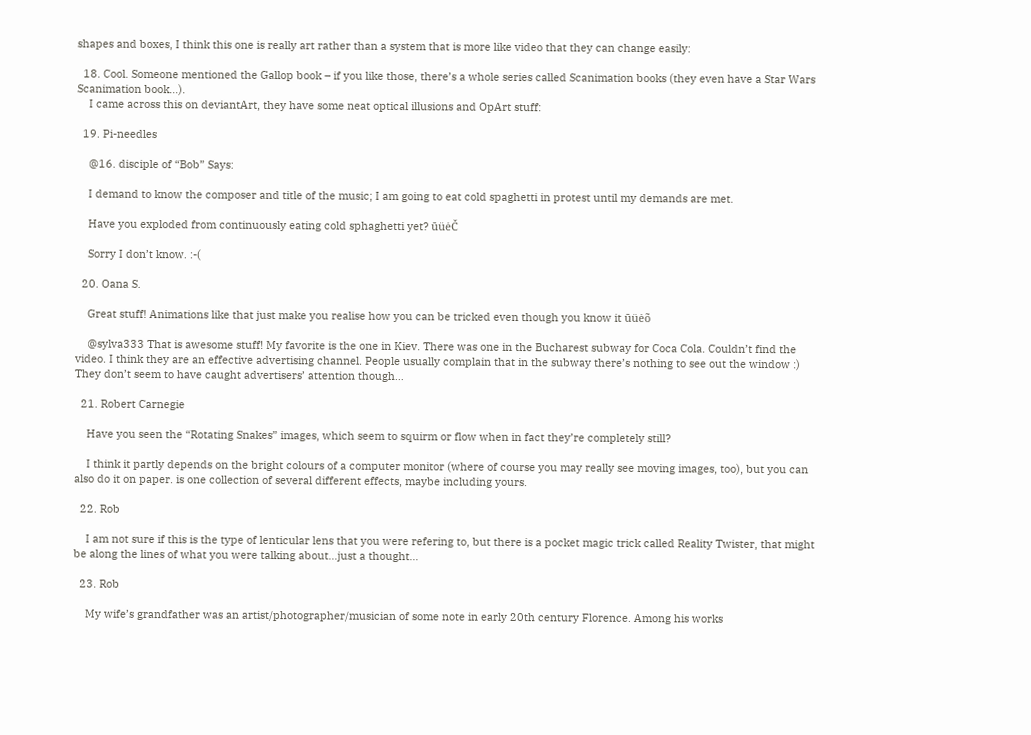shapes and boxes, I think this one is really art rather than a system that is more like video that they can change easily:

  18. Cool. Someone mentioned the Gallop book – if you like those, there’s a whole series called Scanimation books (they even have a Star Wars Scanimation book…).
    I came across this on deviantArt, they have some neat optical illusions and OpArt stuff:

  19. Pi-needles

    @16. disciple of “Bob” Says:

    I demand to know the composer and title of the music; I am going to eat cold spaghetti in protest until my demands are met.

    Have you exploded from continuously eating cold sphaghetti yet? ūüėČ

    Sorry I don’t know. :-(

  20. Oana S.

    Great stuff! Animations like that just make you realise how you can be tricked even though you know it ūüėõ

    @sylva333 That is awesome stuff! My favorite is the one in Kiev. There was one in the Bucharest subway for Coca Cola. Couldn’t find the video. I think they are an effective advertising channel. People usually complain that in the subway there’s nothing to see out the window :) They don’t seem to have caught advertisers’ attention though…

  21. Robert Carnegie

    Have you seen the “Rotating Snakes” images, which seem to squirm or flow when in fact they’re completely still?

    I think it partly depends on the bright colours of a computer monitor (where of course you may really see moving images, too), but you can also do it on paper. is one collection of several different effects, maybe including yours.

  22. Rob

    I am not sure if this is the type of lenticular lens that you were refering to, but there is a pocket magic trick called Reality Twister, that might be along the lines of what you were talking about…just a thought…

  23. Rob

    My wife’s grandfather was an artist/photographer/musician of some note in early 20th century Florence. Among his works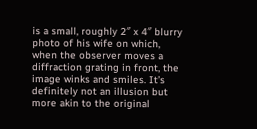is a small, roughly 2″ x 4″ blurry photo of his wife on which, when the observer moves a diffraction grating in front, the image winks and smiles. It’s definitely not an illusion but more akin to the original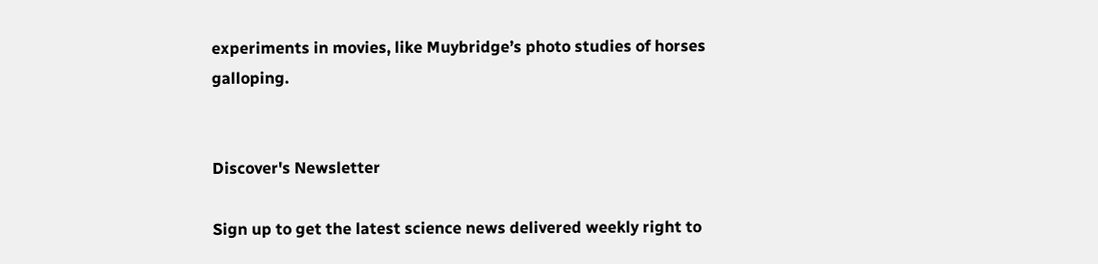experiments in movies, like Muybridge’s photo studies of horses galloping.


Discover's Newsletter

Sign up to get the latest science news delivered weekly right to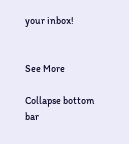your inbox!


See More

Collapse bottom bar